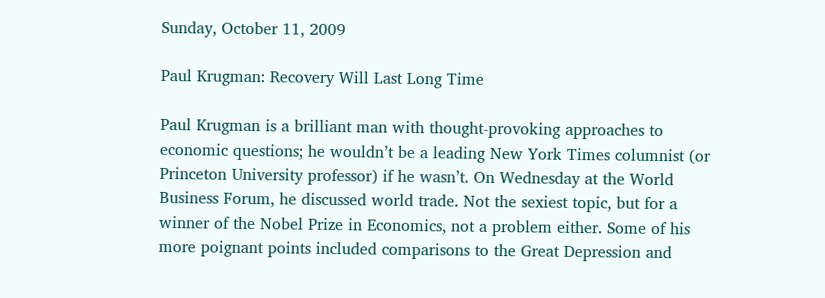Sunday, October 11, 2009

Paul Krugman: Recovery Will Last Long Time

Paul Krugman is a brilliant man with thought-provoking approaches to economic questions; he wouldn’t be a leading New York Times columnist (or Princeton University professor) if he wasn’t. On Wednesday at the World Business Forum, he discussed world trade. Not the sexiest topic, but for a winner of the Nobel Prize in Economics, not a problem either. Some of his more poignant points included comparisons to the Great Depression and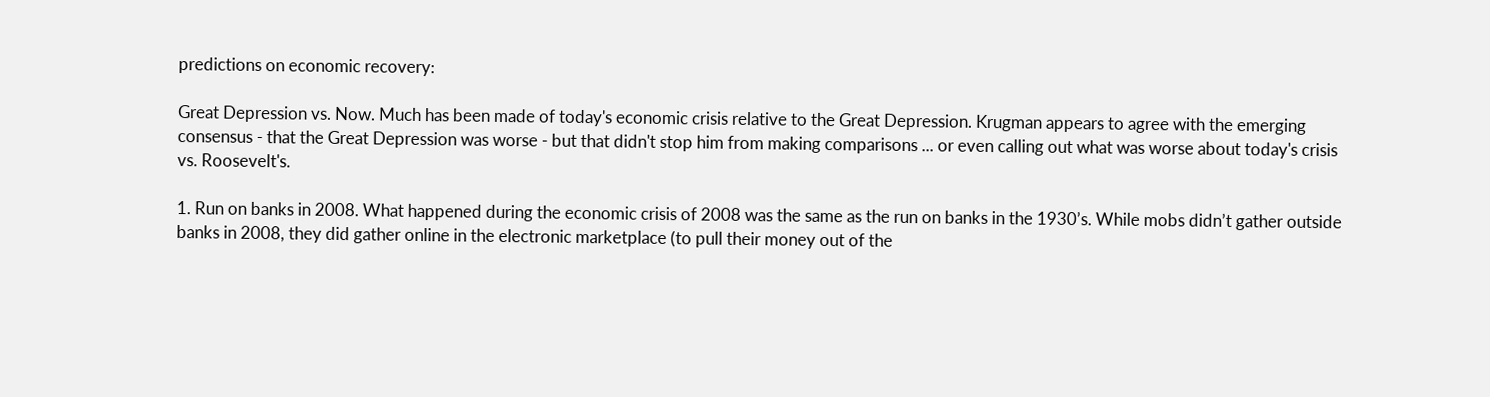predictions on economic recovery:

Great Depression vs. Now. Much has been made of today's economic crisis relative to the Great Depression. Krugman appears to agree with the emerging consensus - that the Great Depression was worse - but that didn't stop him from making comparisons ... or even calling out what was worse about today's crisis vs. Roosevelt's.

1. Run on banks in 2008. What happened during the economic crisis of 2008 was the same as the run on banks in the 1930’s. While mobs didn’t gather outside banks in 2008, they did gather online in the electronic marketplace (to pull their money out of the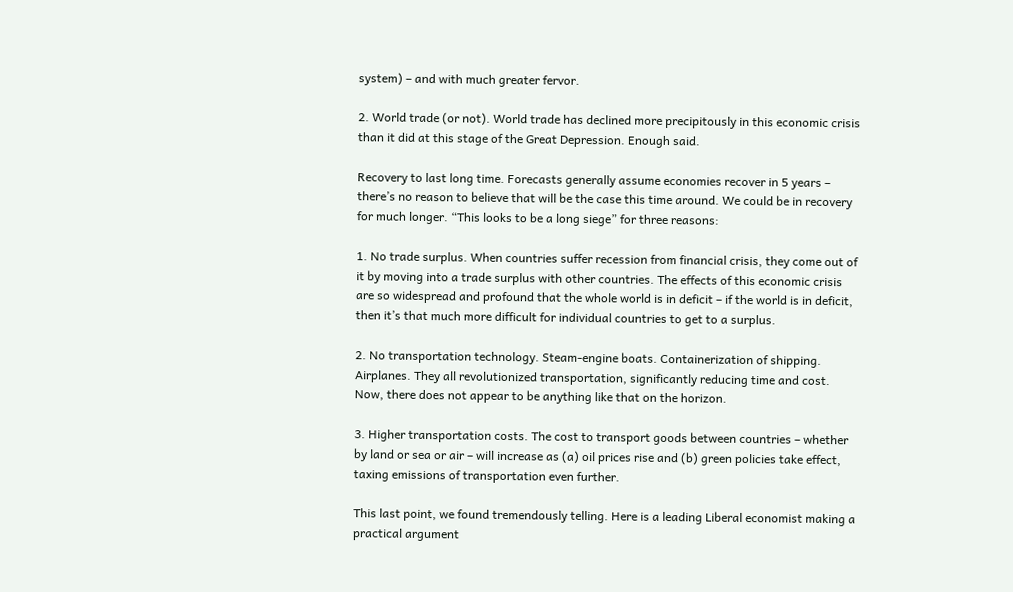system) – and with much greater fervor.

2. World trade (or not). World trade has declined more precipitously in this economic crisis than it did at this stage of the Great Depression. Enough said.

Recovery to last long time. Forecasts generally assume economies recover in 5 years – there’s no reason to believe that will be the case this time around. We could be in recovery for much longer. “This looks to be a long siege” for three reasons:

1. No trade surplus. When countries suffer recession from financial crisis, they come out of it by moving into a trade surplus with other countries. The effects of this economic crisis are so widespread and profound that the whole world is in deficit – if the world is in deficit, then it’s that much more difficult for individual countries to get to a surplus.

2. No transportation technology. Steam-engine boats. Containerization of shipping. Airplanes. They all revolutionized transportation, significantly reducing time and cost. Now, there does not appear to be anything like that on the horizon.

3. Higher transportation costs. The cost to transport goods between countries – whether by land or sea or air – will increase as (a) oil prices rise and (b) green policies take effect, taxing emissions of transportation even further.

This last point, we found tremendously telling. Here is a leading Liberal economist making a practical argument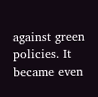against green policies. It became even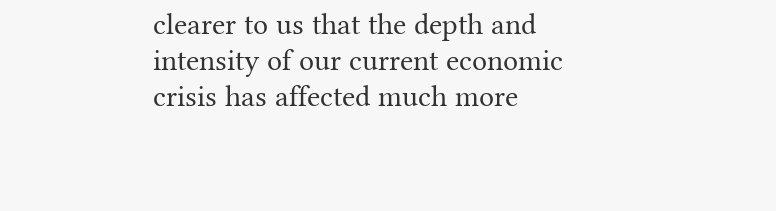clearer to us that the depth and intensity of our current economic crisis has affected much more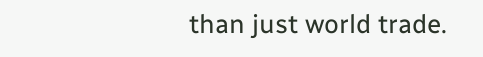than just world trade.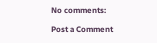No comments:

Post a Comment